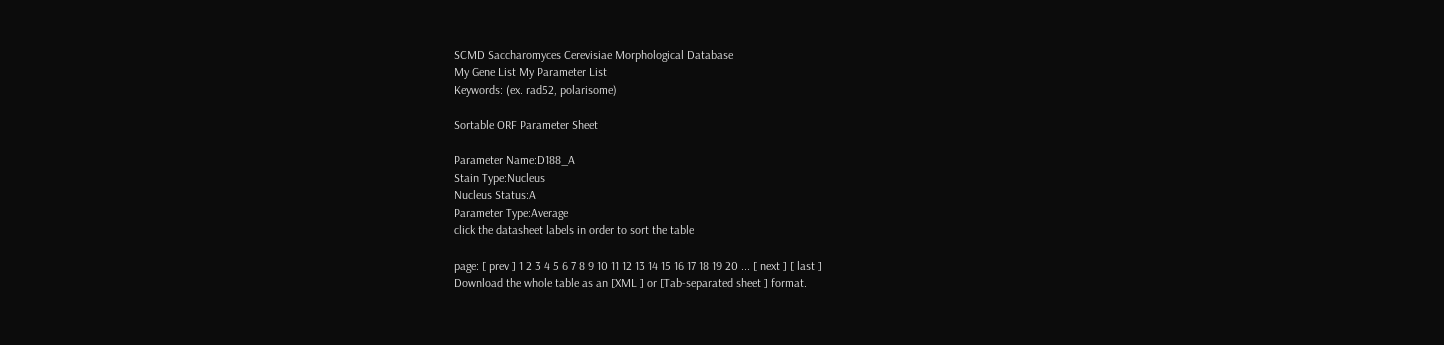SCMD Saccharomyces Cerevisiae Morphological Database
My Gene List My Parameter List
Keywords: (ex. rad52, polarisome)

Sortable ORF Parameter Sheet

Parameter Name:D188_A
Stain Type:Nucleus
Nucleus Status:A
Parameter Type:Average
click the datasheet labels in order to sort the table

page: [ prev ] 1 2 3 4 5 6 7 8 9 10 11 12 13 14 15 16 17 18 19 20 ... [ next ] [ last ]
Download the whole table as an [XML ] or [Tab-separated sheet ] format.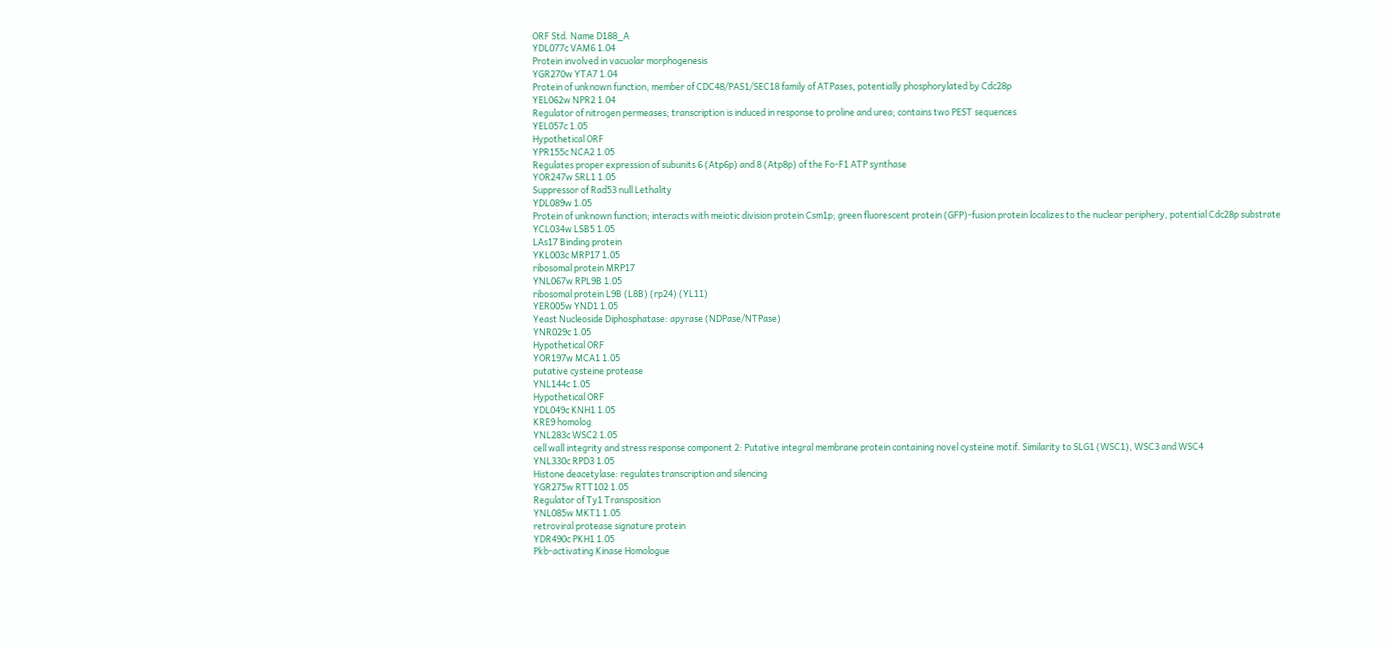ORF Std. Name D188_A
YDL077c VAM6 1.04
Protein involved in vacuolar morphogenesis
YGR270w YTA7 1.04
Protein of unknown function, member of CDC48/PAS1/SEC18 family of ATPases, potentially phosphorylated by Cdc28p
YEL062w NPR2 1.04
Regulator of nitrogen permeases; transcription is induced in response to proline and urea; contains two PEST sequences
YEL057c 1.05
Hypothetical ORF
YPR155c NCA2 1.05
Regulates proper expression of subunits 6 (Atp6p) and 8 (Atp8p) of the Fo-F1 ATP synthase
YOR247w SRL1 1.05
Suppressor of Rad53 null Lethality
YDL089w 1.05
Protein of unknown function; interacts with meiotic division protein Csm1p; green fluorescent protein (GFP)-fusion protein localizes to the nuclear periphery, potential Cdc28p substrate
YCL034w LSB5 1.05
LAs17 Binding protein
YKL003c MRP17 1.05
ribosomal protein MRP17
YNL067w RPL9B 1.05
ribosomal protein L9B (L8B) (rp24) (YL11)
YER005w YND1 1.05
Yeast Nucleoside Diphosphatase: apyrase (NDPase/NTPase)
YNR029c 1.05
Hypothetical ORF
YOR197w MCA1 1.05
putative cysteine protease
YNL144c 1.05
Hypothetical ORF
YDL049c KNH1 1.05
KRE9 homolog
YNL283c WSC2 1.05
cell wall integrity and stress response component 2: Putative integral membrane protein containing novel cysteine motif. Similarity to SLG1 (WSC1), WSC3 and WSC4
YNL330c RPD3 1.05
Histone deacetylase: regulates transcription and silencing
YGR275w RTT102 1.05
Regulator of Ty1 Transposition
YNL085w MKT1 1.05
retroviral protease signature protein
YDR490c PKH1 1.05
Pkb-activating Kinase Homologue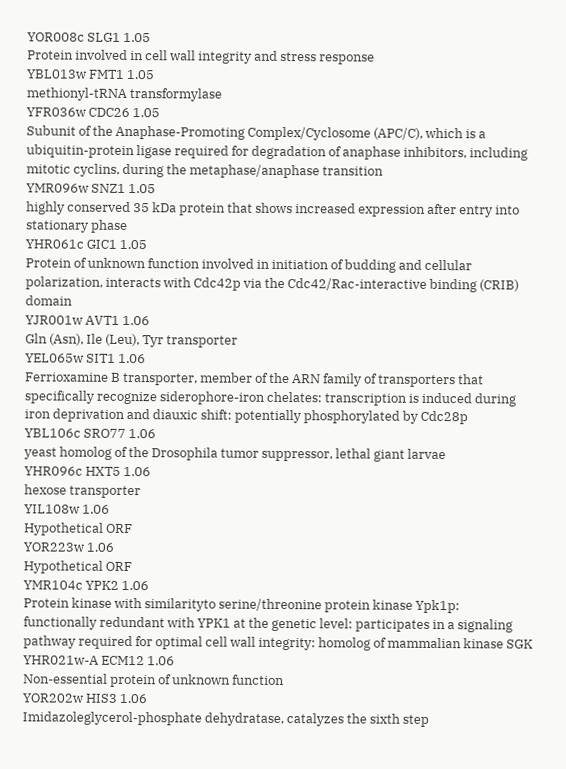YOR008c SLG1 1.05
Protein involved in cell wall integrity and stress response
YBL013w FMT1 1.05
methionyl-tRNA transformylase
YFR036w CDC26 1.05
Subunit of the Anaphase-Promoting Complex/Cyclosome (APC/C), which is a ubiquitin-protein ligase required for degradation of anaphase inhibitors, including mitotic cyclins, during the metaphase/anaphase transition
YMR096w SNZ1 1.05
highly conserved 35 kDa protein that shows increased expression after entry into stationary phase
YHR061c GIC1 1.05
Protein of unknown function involved in initiation of budding and cellular polarization, interacts with Cdc42p via the Cdc42/Rac-interactive binding (CRIB) domain
YJR001w AVT1 1.06
Gln (Asn), Ile (Leu), Tyr transporter
YEL065w SIT1 1.06
Ferrioxamine B transporter, member of the ARN family of transporters that specifically recognize siderophore-iron chelates: transcription is induced during iron deprivation and diauxic shift: potentially phosphorylated by Cdc28p
YBL106c SRO77 1.06
yeast homolog of the Drosophila tumor suppressor, lethal giant larvae
YHR096c HXT5 1.06
hexose transporter
YIL108w 1.06
Hypothetical ORF
YOR223w 1.06
Hypothetical ORF
YMR104c YPK2 1.06
Protein kinase with similarityto serine/threonine protein kinase Ypk1p: functionally redundant with YPK1 at the genetic level: participates in a signaling pathway required for optimal cell wall integrity: homolog of mammalian kinase SGK
YHR021w-A ECM12 1.06
Non-essential protein of unknown function
YOR202w HIS3 1.06
Imidazoleglycerol-phosphate dehydratase, catalyzes the sixth step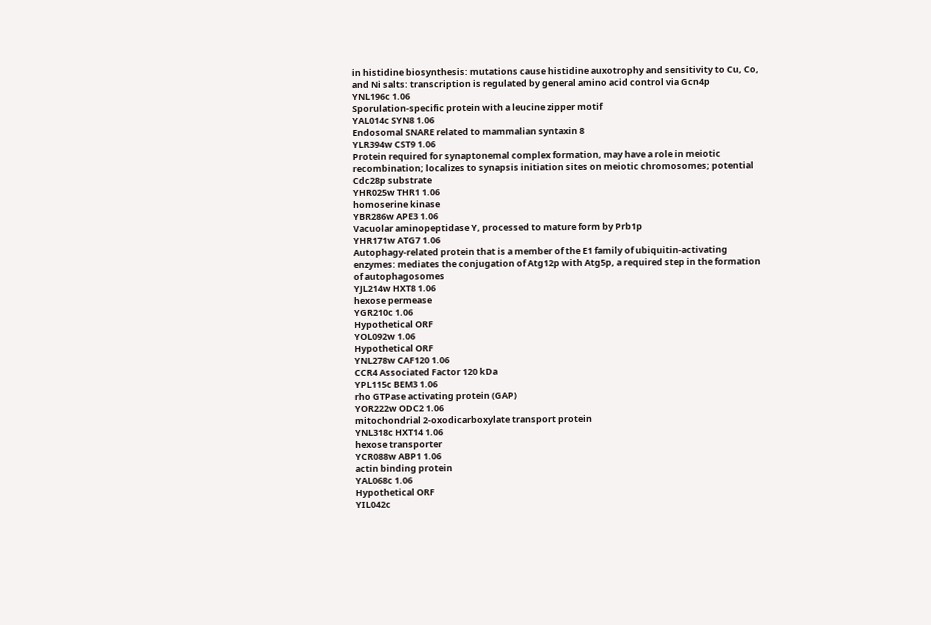in histidine biosynthesis: mutations cause histidine auxotrophy and sensitivity to Cu, Co, and Ni salts: transcription is regulated by general amino acid control via Gcn4p
YNL196c 1.06
Sporulation-specific protein with a leucine zipper motif
YAL014c SYN8 1.06
Endosomal SNARE related to mammalian syntaxin 8
YLR394w CST9 1.06
Protein required for synaptonemal complex formation, may have a role in meiotic recombination; localizes to synapsis initiation sites on meiotic chromosomes; potential Cdc28p substrate
YHR025w THR1 1.06
homoserine kinase
YBR286w APE3 1.06
Vacuolar aminopeptidase Y, processed to mature form by Prb1p
YHR171w ATG7 1.06
Autophagy-related protein that is a member of the E1 family of ubiquitin-activating enzymes: mediates the conjugation of Atg12p with Atg5p, a required step in the formation of autophagosomes
YJL214w HXT8 1.06
hexose permease
YGR210c 1.06
Hypothetical ORF
YOL092w 1.06
Hypothetical ORF
YNL278w CAF120 1.06
CCR4 Associated Factor 120 kDa
YPL115c BEM3 1.06
rho GTPase activating protein (GAP)
YOR222w ODC2 1.06
mitochondrial 2-oxodicarboxylate transport protein
YNL318c HXT14 1.06
hexose transporter
YCR088w ABP1 1.06
actin binding protein
YAL068c 1.06
Hypothetical ORF
YIL042c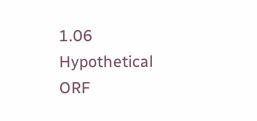1.06
Hypothetical ORF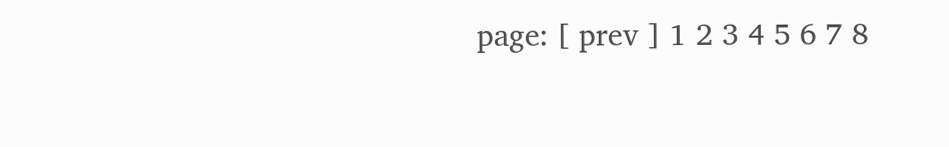page: [ prev ] 1 2 3 4 5 6 7 8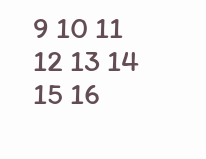9 10 11 12 13 14 15 16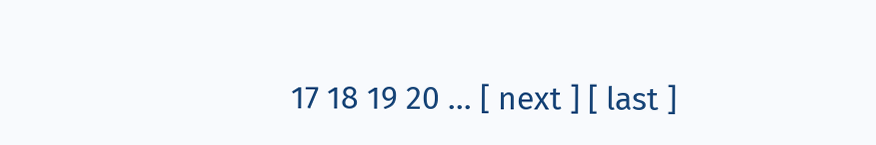17 18 19 20 ... [ next ] [ last ]